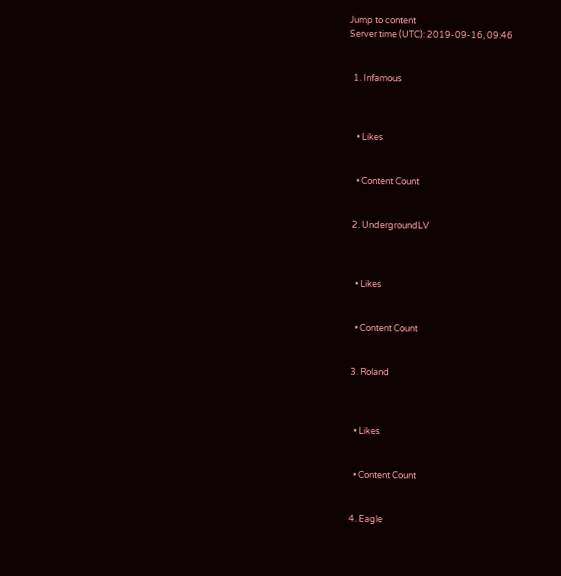Jump to content
Server time (UTC): 2019-09-16, 09:46


  1. Infamous



    • Likes


    • Content Count


  2. UndergroundLV



    • Likes


    • Content Count


  3. Roland



    • Likes


    • Content Count


  4. Eagle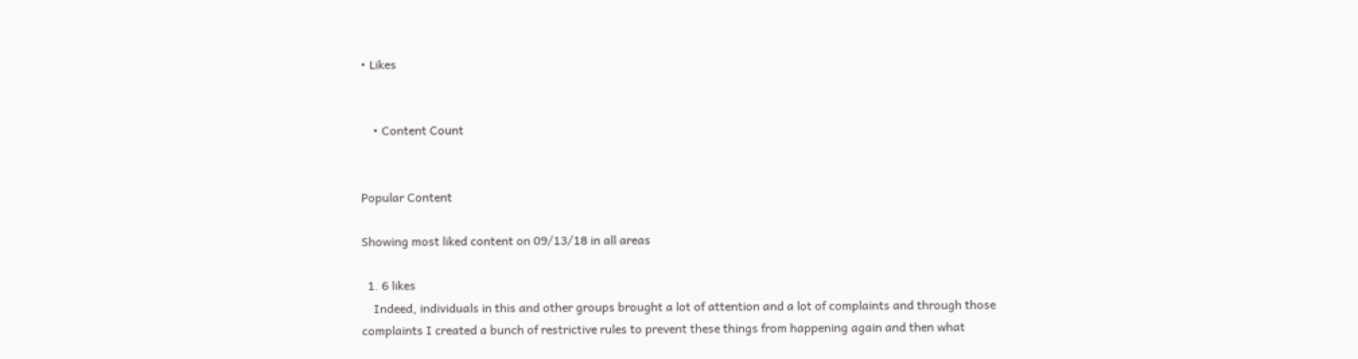• Likes


    • Content Count


Popular Content

Showing most liked content on 09/13/18 in all areas

  1. 6 likes
    Indeed, individuals in this and other groups brought a lot of attention and a lot of complaints and through those complaints I created a bunch of restrictive rules to prevent these things from happening again and then what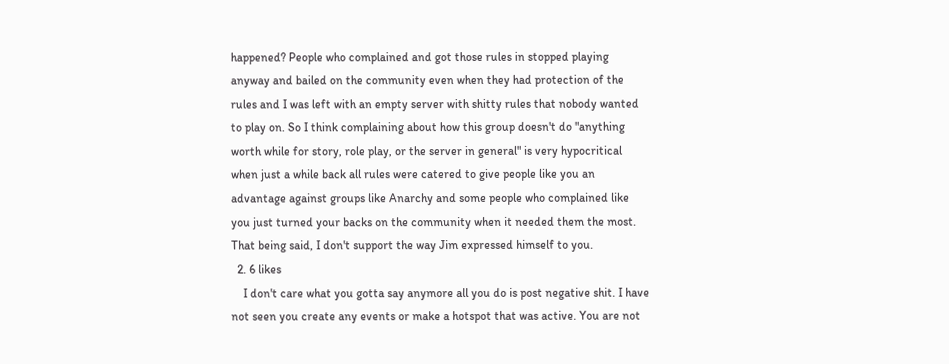happened? People who complained and got those rules in stopped playing anyway and bailed on the community even when they had protection of the rules and I was left with an empty server with shitty rules that nobody wanted to play on. So I think complaining about how this group doesn't do "anything worth while for story, role play, or the server in general" is very hypocritical when just a while back all rules were catered to give people like you an advantage against groups like Anarchy and some people who complained like you just turned your backs on the community when it needed them the most. That being said, I don't support the way Jim expressed himself to you.
  2. 6 likes
    I don't care what you gotta say anymore all you do is post negative shit. I have not seen you create any events or make a hotspot that was active. You are not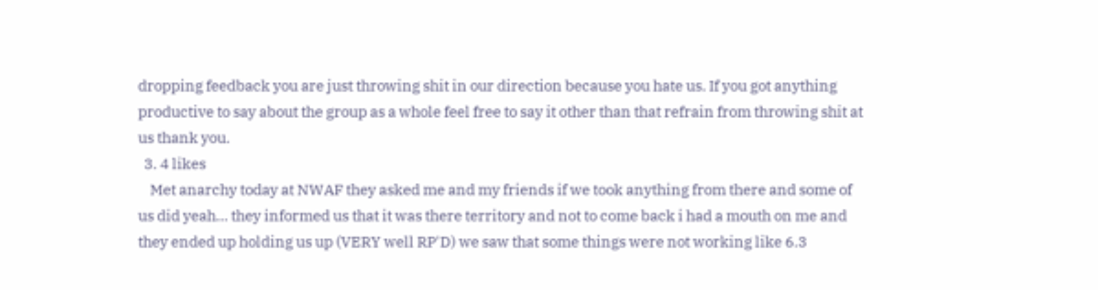dropping feedback you are just throwing shit in our direction because you hate us. If you got anything productive to say about the group as a whole feel free to say it other than that refrain from throwing shit at us thank you.
  3. 4 likes
    Met anarchy today at NWAF they asked me and my friends if we took anything from there and some of us did yeah... they informed us that it was there territory and not to come back i had a mouth on me and they ended up holding us up (VERY well RP'D) we saw that some things were not working like 6.3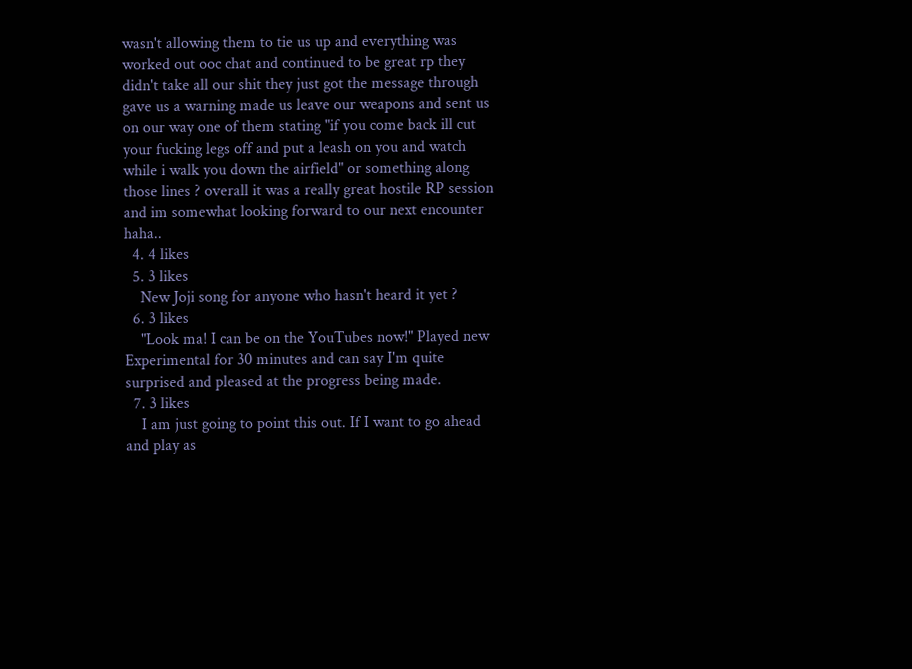wasn't allowing them to tie us up and everything was worked out ooc chat and continued to be great rp they didn't take all our shit they just got the message through gave us a warning made us leave our weapons and sent us on our way one of them stating "if you come back ill cut your fucking legs off and put a leash on you and watch while i walk you down the airfield" or something along those lines ? overall it was a really great hostile RP session and im somewhat looking forward to our next encounter haha..
  4. 4 likes
  5. 3 likes
    New Joji song for anyone who hasn't heard it yet ?
  6. 3 likes
    "Look ma! I can be on the YouTubes now!" Played new Experimental for 30 minutes and can say I'm quite surprised and pleased at the progress being made.
  7. 3 likes
    I am just going to point this out. If I want to go ahead and play as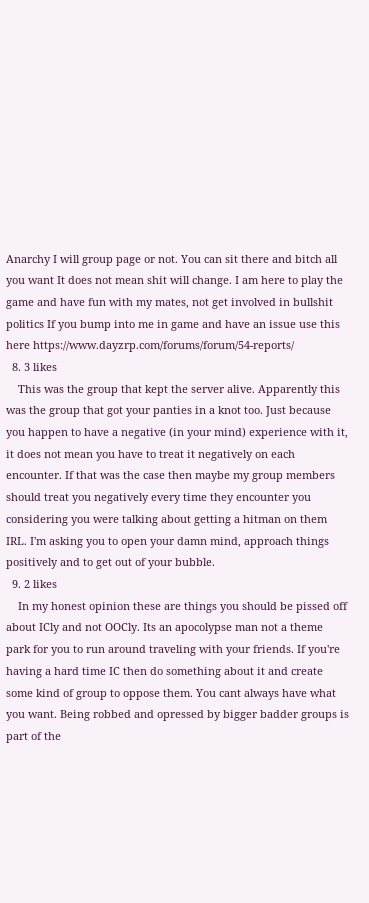Anarchy I will group page or not. You can sit there and bitch all you want It does not mean shit will change. I am here to play the game and have fun with my mates, not get involved in bullshit politics If you bump into me in game and have an issue use this here https://www.dayzrp.com/forums/forum/54-reports/
  8. 3 likes
    This was the group that kept the server alive. Apparently this was the group that got your panties in a knot too. Just because you happen to have a negative (in your mind) experience with it, it does not mean you have to treat it negatively on each encounter. If that was the case then maybe my group members should treat you negatively every time they encounter you considering you were talking about getting a hitman on them IRL. I'm asking you to open your damn mind, approach things positively and to get out of your bubble.
  9. 2 likes
    In my honest opinion these are things you should be pissed off about ICly and not OOCly. Its an apocolypse man not a theme park for you to run around traveling with your friends. If you're having a hard time IC then do something about it and create some kind of group to oppose them. You cant always have what you want. Being robbed and opressed by bigger badder groups is part of the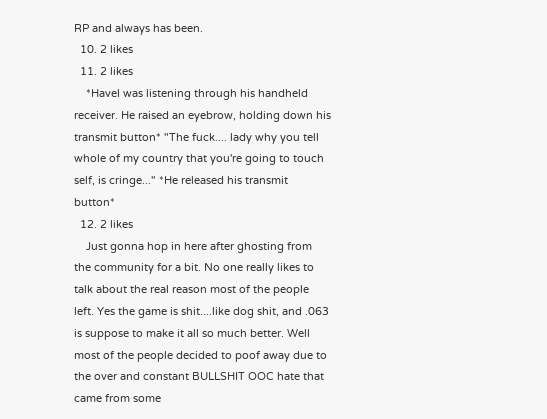RP and always has been.
  10. 2 likes
  11. 2 likes
    *Havel was listening through his handheld receiver. He raised an eyebrow, holding down his transmit button* "The fuck.... lady why you tell whole of my country that you're going to touch self, is cringe..." *He released his transmit button*
  12. 2 likes
    Just gonna hop in here after ghosting from the community for a bit. No one really likes to talk about the real reason most of the people left. Yes the game is shit....like dog shit, and .063 is suppose to make it all so much better. Well most of the people decided to poof away due to the over and constant BULLSHIT OOC hate that came from some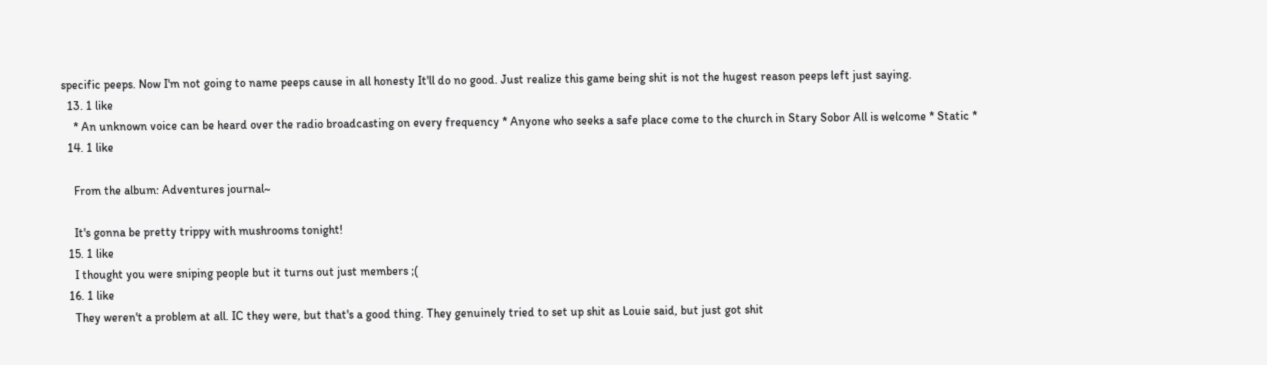specific peeps. Now I'm not going to name peeps cause in all honesty It'll do no good. Just realize this game being shit is not the hugest reason peeps left just saying.
  13. 1 like
    * An unknown voice can be heard over the radio broadcasting on every frequency * Anyone who seeks a safe place come to the church in Stary Sobor All is welcome * Static *
  14. 1 like

    From the album: Adventures journal~

    It's gonna be pretty trippy with mushrooms tonight!
  15. 1 like
    I thought you were sniping people but it turns out just members ;(
  16. 1 like
    They weren't a problem at all. IC they were, but that's a good thing. They genuinely tried to set up shit as Louie said, but just got shit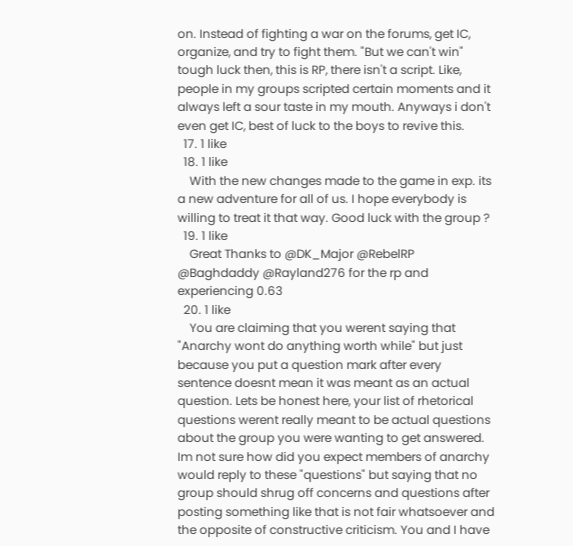on. Instead of fighting a war on the forums, get IC, organize, and try to fight them. "But we can't win" tough luck then, this is RP, there isn't a script. Like, people in my groups scripted certain moments and it always left a sour taste in my mouth. Anyways i don't even get IC, best of luck to the boys to revive this.
  17. 1 like
  18. 1 like
    With the new changes made to the game in exp. its a new adventure for all of us. I hope everybody is willing to treat it that way. Good luck with the group ?
  19. 1 like
    Great Thanks to @DK_Major @RebelRP @Baghdaddy @Rayland276 for the rp and experiencing 0.63
  20. 1 like
    You are claiming that you werent saying that "Anarchy wont do anything worth while" but just because you put a question mark after every sentence doesnt mean it was meant as an actual question. Lets be honest here, your list of rhetorical questions werent really meant to be actual questions about the group you were wanting to get answered. Im not sure how did you expect members of anarchy would reply to these "questions" but saying that no group should shrug off concerns and questions after posting something like that is not fair whatsoever and the opposite of constructive criticism. You and I have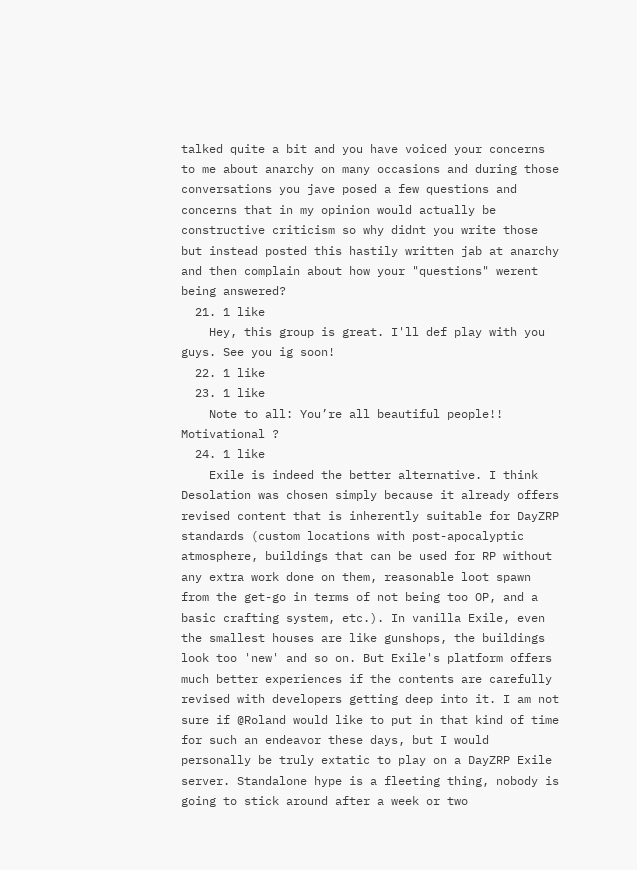talked quite a bit and you have voiced your concerns to me about anarchy on many occasions and during those conversations you jave posed a few questions and concerns that in my opinion would actually be constructive criticism so why didnt you write those but instead posted this hastily written jab at anarchy and then complain about how your "questions" werent being answered?
  21. 1 like
    Hey, this group is great. I'll def play with you guys. See you ig soon!
  22. 1 like
  23. 1 like
    Note to all: You’re all beautiful people!! Motivational ?
  24. 1 like
    Exile is indeed the better alternative. I think Desolation was chosen simply because it already offers revised content that is inherently suitable for DayZRP standards (custom locations with post-apocalyptic atmosphere, buildings that can be used for RP without any extra work done on them, reasonable loot spawn from the get-go in terms of not being too OP, and a basic crafting system, etc.). In vanilla Exile, even the smallest houses are like gunshops, the buildings look too 'new' and so on. But Exile's platform offers much better experiences if the contents are carefully revised with developers getting deep into it. I am not sure if @Roland would like to put in that kind of time for such an endeavor these days, but I would personally be truly extatic to play on a DayZRP Exile server. Standalone hype is a fleeting thing, nobody is going to stick around after a week or two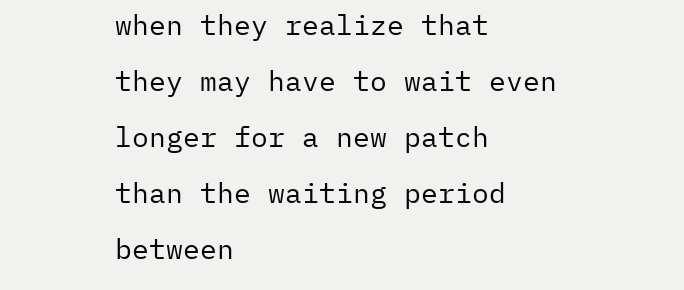when they realize that they may have to wait even longer for a new patch than the waiting period between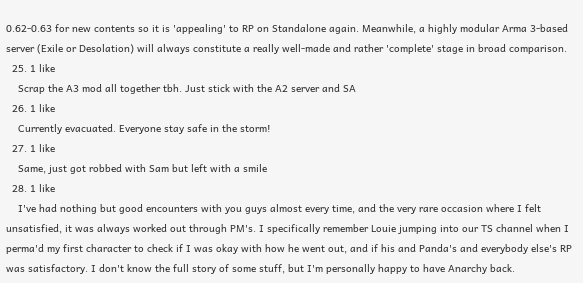0.62-0.63 for new contents so it is 'appealing' to RP on Standalone again. Meanwhile, a highly modular Arma 3-based server (Exile or Desolation) will always constitute a really well-made and rather 'complete' stage in broad comparison.
  25. 1 like
    Scrap the A3 mod all together tbh. Just stick with the A2 server and SA
  26. 1 like
    Currently evacuated. Everyone stay safe in the storm!
  27. 1 like
    Same, just got robbed with Sam but left with a smile
  28. 1 like
    I've had nothing but good encounters with you guys almost every time, and the very rare occasion where I felt unsatisfied, it was always worked out through PM's. I specifically remember Louie jumping into our TS channel when I perma'd my first character to check if I was okay with how he went out, and if his and Panda's and everybody else's RP was satisfactory. I don't know the full story of some stuff, but I'm personally happy to have Anarchy back.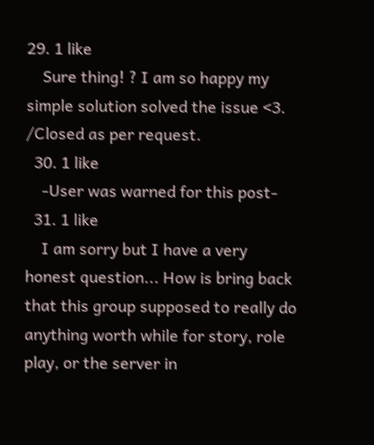29. 1 like
    Sure thing! ? I am so happy my simple solution solved the issue <3. /Closed as per request.
  30. 1 like
    -User was warned for this post-
  31. 1 like
    I am sorry but I have a very honest question... How is bring back that this group supposed to really do anything worth while for story, role play, or the server in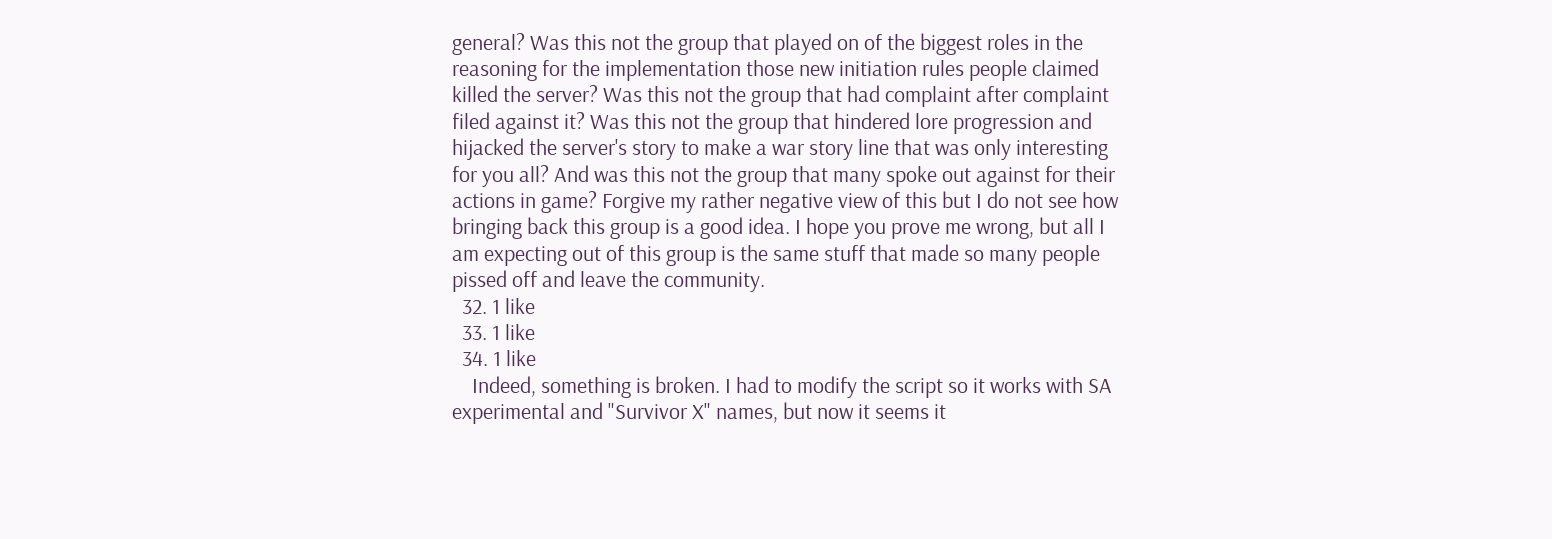general? Was this not the group that played on of the biggest roles in the reasoning for the implementation those new initiation rules people claimed killed the server? Was this not the group that had complaint after complaint filed against it? Was this not the group that hindered lore progression and hijacked the server's story to make a war story line that was only interesting for you all? And was this not the group that many spoke out against for their actions in game? Forgive my rather negative view of this but I do not see how bringing back this group is a good idea. I hope you prove me wrong, but all I am expecting out of this group is the same stuff that made so many people pissed off and leave the community.
  32. 1 like
  33. 1 like
  34. 1 like
    Indeed, something is broken. I had to modify the script so it works with SA experimental and "Survivor X" names, but now it seems it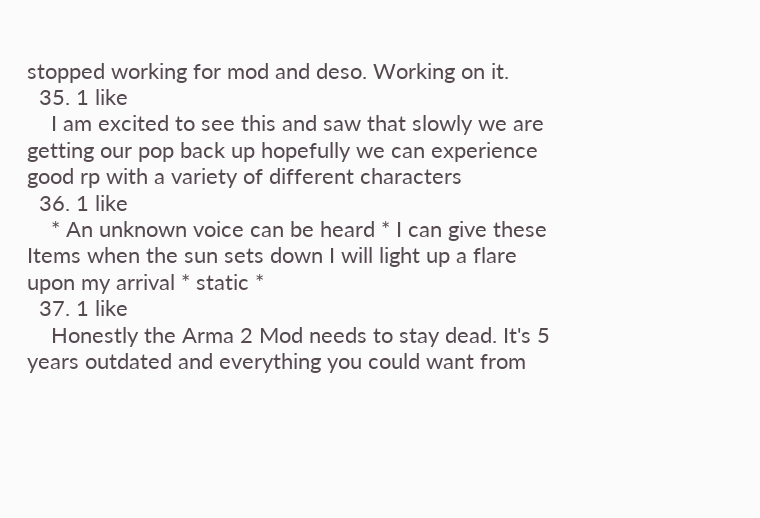stopped working for mod and deso. Working on it.
  35. 1 like
    I am excited to see this and saw that slowly we are getting our pop back up hopefully we can experience good rp with a variety of different characters
  36. 1 like
    * An unknown voice can be heard * I can give these Items when the sun sets down I will light up a flare upon my arrival * static *
  37. 1 like
    Honestly the Arma 2 Mod needs to stay dead. It's 5 years outdated and everything you could want from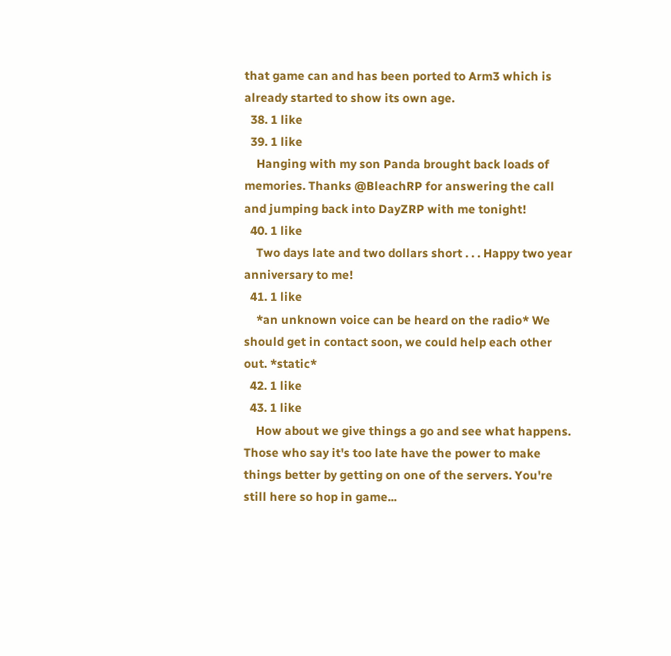that game can and has been ported to Arm3 which is already started to show its own age.
  38. 1 like
  39. 1 like
    Hanging with my son Panda brought back loads of memories. Thanks @BleachRP for answering the call and jumping back into DayZRP with me tonight!
  40. 1 like
    Two days late and two dollars short . . . Happy two year anniversary to me!
  41. 1 like
    *an unknown voice can be heard on the radio* We should get in contact soon, we could help each other out. *static*
  42. 1 like
  43. 1 like
    How about we give things a go and see what happens. Those who say it's too late have the power to make things better by getting on one of the servers. You're still here so hop in game...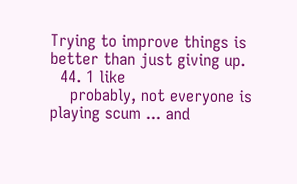Trying to improve things is better than just giving up.
  44. 1 like
    probably, not everyone is playing scum ... and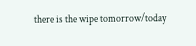there is the wipe tomorrow/today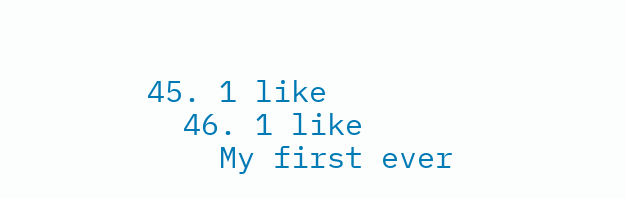45. 1 like
  46. 1 like
    My first ever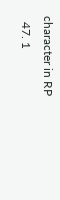character in RP
  47. 1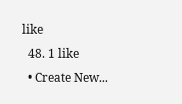like
  48. 1 like
  • Create New...